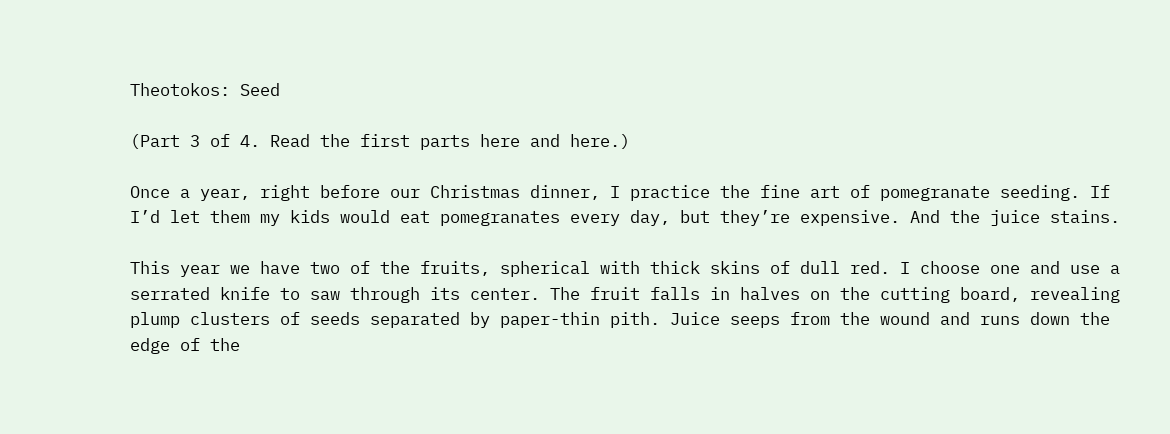Theotokos: Seed

(Part 3 of 4. Read the first parts here and here.)

Once a year, right before our Christmas dinner, I practice the fine art of pomegranate seeding. If I’d let them my kids would eat pomegranates every day, but they’re expensive. And the juice stains.

This year we have two of the fruits, spherical with thick skins of dull red. I choose one and use a serrated knife to saw through its center. The fruit falls in halves on the cutting board, revealing plump clusters of seeds separated by paper-thin pith. Juice seeps from the wound and runs down the edge of the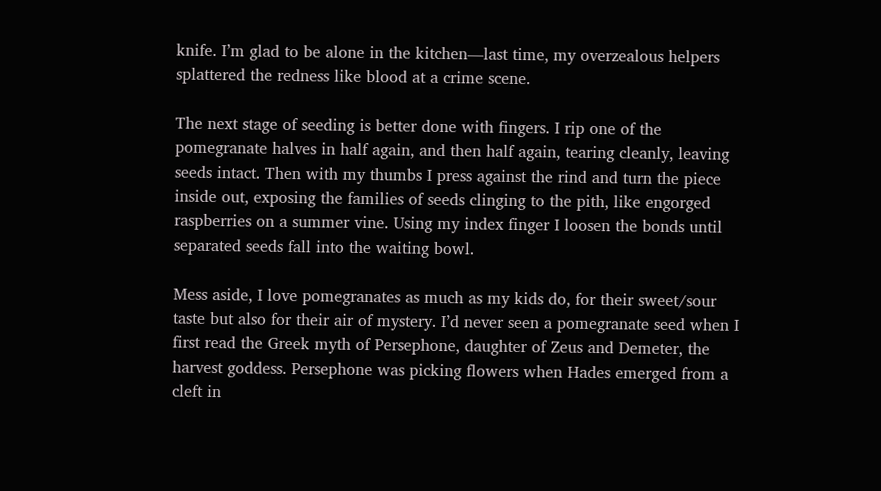knife. I’m glad to be alone in the kitchen—last time, my overzealous helpers splattered the redness like blood at a crime scene.

The next stage of seeding is better done with fingers. I rip one of the pomegranate halves in half again, and then half again, tearing cleanly, leaving seeds intact. Then with my thumbs I press against the rind and turn the piece inside out, exposing the families of seeds clinging to the pith, like engorged raspberries on a summer vine. Using my index finger I loosen the bonds until separated seeds fall into the waiting bowl.

Mess aside, I love pomegranates as much as my kids do, for their sweet/sour taste but also for their air of mystery. I’d never seen a pomegranate seed when I first read the Greek myth of Persephone, daughter of Zeus and Demeter, the harvest goddess. Persephone was picking flowers when Hades emerged from a cleft in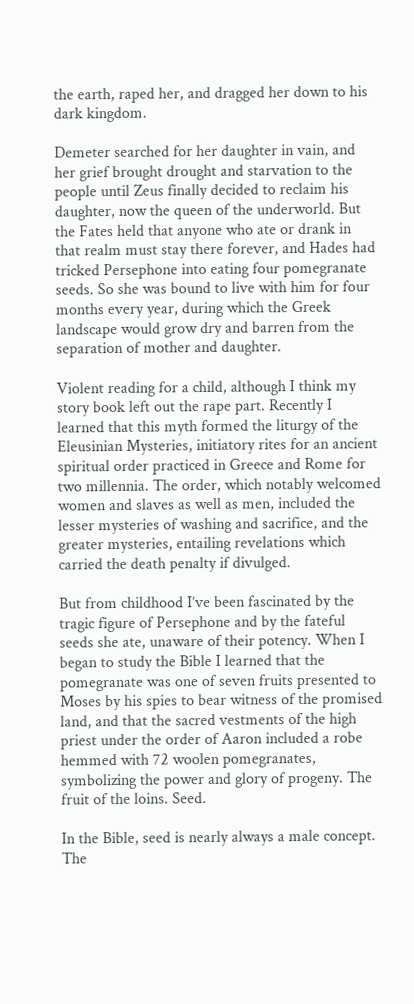the earth, raped her, and dragged her down to his dark kingdom.

Demeter searched for her daughter in vain, and her grief brought drought and starvation to the people until Zeus finally decided to reclaim his daughter, now the queen of the underworld. But the Fates held that anyone who ate or drank in that realm must stay there forever, and Hades had tricked Persephone into eating four pomegranate seeds. So she was bound to live with him for four months every year, during which the Greek landscape would grow dry and barren from the separation of mother and daughter.

Violent reading for a child, although I think my story book left out the rape part. Recently I learned that this myth formed the liturgy of the Eleusinian Mysteries, initiatory rites for an ancient spiritual order practiced in Greece and Rome for two millennia. The order, which notably welcomed women and slaves as well as men, included the lesser mysteries of washing and sacrifice, and the greater mysteries, entailing revelations which carried the death penalty if divulged.

But from childhood I’ve been fascinated by the tragic figure of Persephone and by the fateful seeds she ate, unaware of their potency. When I began to study the Bible I learned that the pomegranate was one of seven fruits presented to Moses by his spies to bear witness of the promised land, and that the sacred vestments of the high priest under the order of Aaron included a robe hemmed with 72 woolen pomegranates, symbolizing the power and glory of progeny. The fruit of the loins. Seed.

In the Bible, seed is nearly always a male concept. The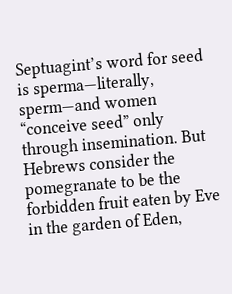Septuagint’s word for seed is sperma—literally, sperm—and women “conceive seed” only through insemination. But Hebrews consider the pomegranate to be the forbidden fruit eaten by Eve in the garden of Eden,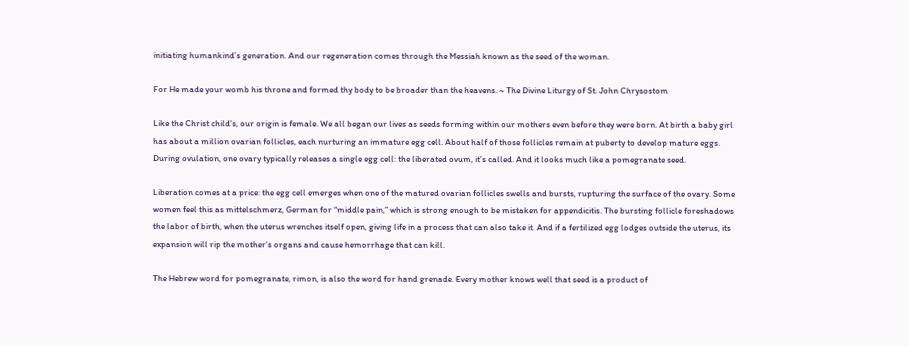initiating humankind’s generation. And our regeneration comes through the Messiah known as the seed of the woman.

For He made your womb his throne and formed thy body to be broader than the heavens. ~ The Divine Liturgy of St. John Chrysostom

Like the Christ child’s, our origin is female. We all began our lives as seeds forming within our mothers even before they were born. At birth a baby girl has about a million ovarian follicles, each nurturing an immature egg cell. About half of those follicles remain at puberty to develop mature eggs. During ovulation, one ovary typically releases a single egg cell: the liberated ovum, it’s called. And it looks much like a pomegranate seed.

Liberation comes at a price: the egg cell emerges when one of the matured ovarian follicles swells and bursts, rupturing the surface of the ovary. Some women feel this as mittelschmerz, German for “middle pain,” which is strong enough to be mistaken for appendicitis. The bursting follicle foreshadows the labor of birth, when the uterus wrenches itself open, giving life in a process that can also take it. And if a fertilized egg lodges outside the uterus, its expansion will rip the mother’s organs and cause hemorrhage that can kill.

The Hebrew word for pomegranate, rimon, is also the word for hand grenade. Every mother knows well that seed is a product of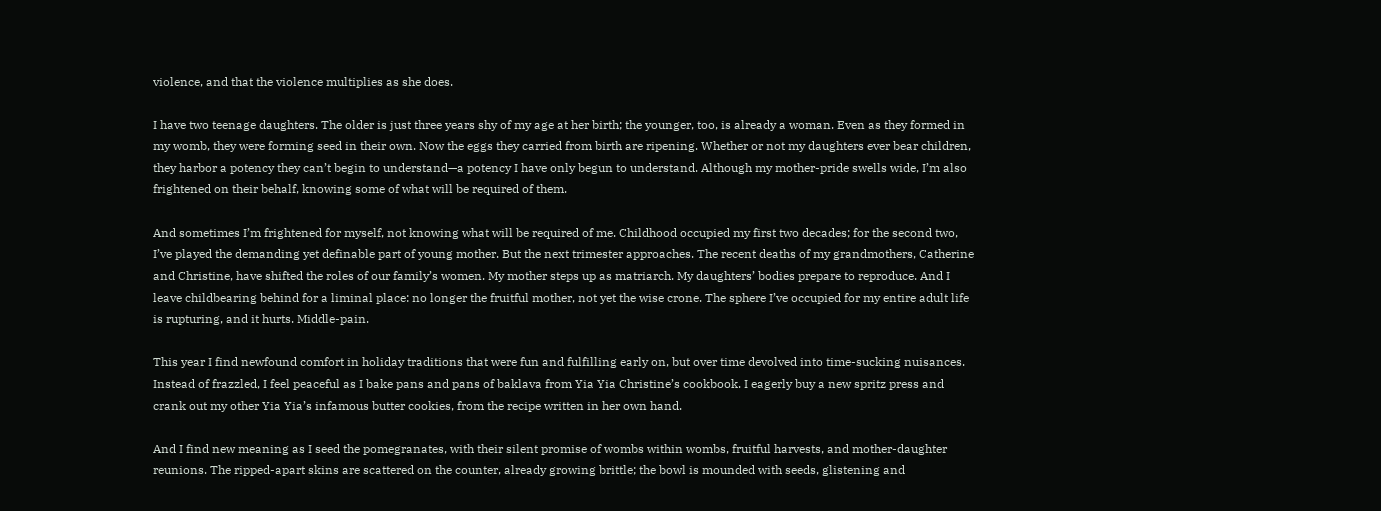violence, and that the violence multiplies as she does.

I have two teenage daughters. The older is just three years shy of my age at her birth; the younger, too, is already a woman. Even as they formed in my womb, they were forming seed in their own. Now the eggs they carried from birth are ripening. Whether or not my daughters ever bear children, they harbor a potency they can’t begin to understand—a potency I have only begun to understand. Although my mother-pride swells wide, I’m also frightened on their behalf, knowing some of what will be required of them.

And sometimes I’m frightened for myself, not knowing what will be required of me. Childhood occupied my first two decades; for the second two, I’ve played the demanding yet definable part of young mother. But the next trimester approaches. The recent deaths of my grandmothers, Catherine and Christine, have shifted the roles of our family’s women. My mother steps up as matriarch. My daughters’ bodies prepare to reproduce. And I leave childbearing behind for a liminal place: no longer the fruitful mother, not yet the wise crone. The sphere I’ve occupied for my entire adult life is rupturing, and it hurts. Middle-pain.

This year I find newfound comfort in holiday traditions that were fun and fulfilling early on, but over time devolved into time-sucking nuisances. Instead of frazzled, I feel peaceful as I bake pans and pans of baklava from Yia Yia Christine’s cookbook. I eagerly buy a new spritz press and crank out my other Yia Yia’s infamous butter cookies, from the recipe written in her own hand.

And I find new meaning as I seed the pomegranates, with their silent promise of wombs within wombs, fruitful harvests, and mother-daughter reunions. The ripped-apart skins are scattered on the counter, already growing brittle; the bowl is mounded with seeds, glistening and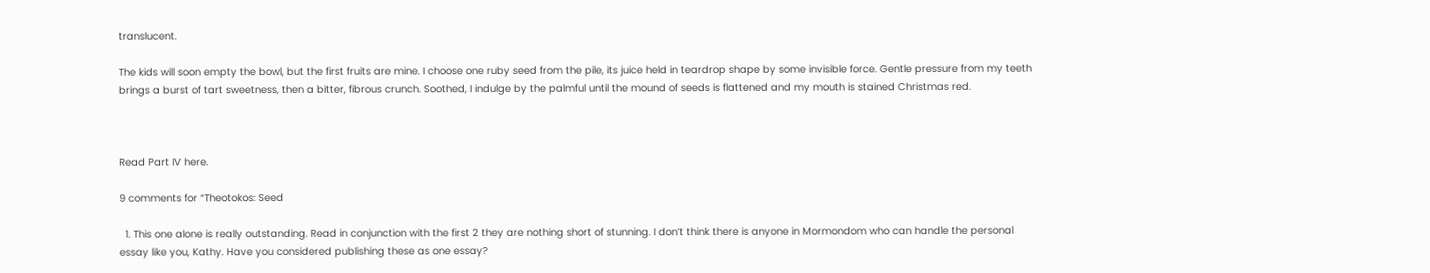translucent.

The kids will soon empty the bowl, but the first fruits are mine. I choose one ruby seed from the pile, its juice held in teardrop shape by some invisible force. Gentle pressure from my teeth brings a burst of tart sweetness, then a bitter, fibrous crunch. Soothed, I indulge by the palmful until the mound of seeds is flattened and my mouth is stained Christmas red.



Read Part IV here.

9 comments for “Theotokos: Seed

  1. This one alone is really outstanding. Read in conjunction with the first 2 they are nothing short of stunning. I don’t think there is anyone in Mormondom who can handle the personal essay like you, Kathy. Have you considered publishing these as one essay?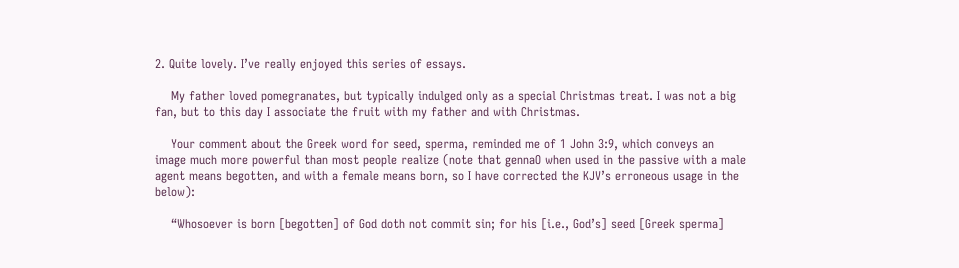2. Quite lovely. I’ve really enjoyed this series of essays.

    My father loved pomegranates, but typically indulged only as a special Christmas treat. I was not a big fan, but to this day I associate the fruit with my father and with Christmas.

    Your comment about the Greek word for seed, sperma, reminded me of 1 John 3:9, which conveys an image much more powerful than most people realize (note that gennaO when used in the passive with a male agent means begotten, and with a female means born, so I have corrected the KJV’s erroneous usage in the below):

    “Whosoever is born [begotten] of God doth not commit sin; for his [i.e., God’s] seed [Greek sperma]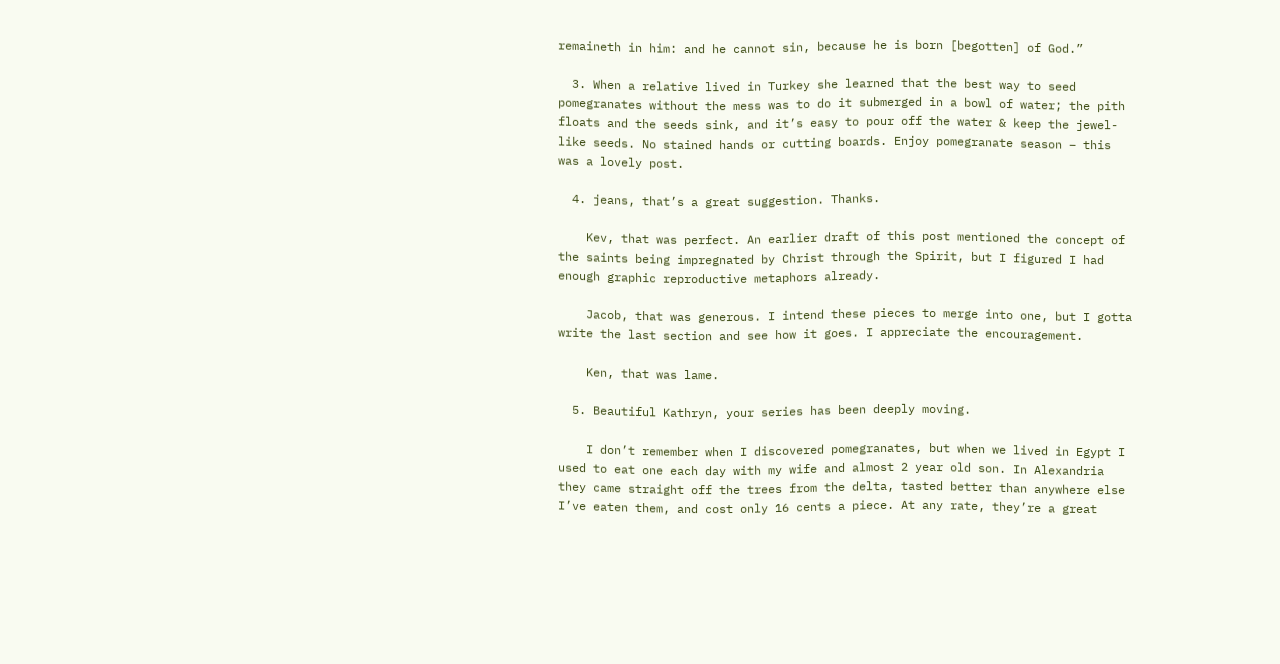remaineth in him: and he cannot sin, because he is born [begotten] of God.”

  3. When a relative lived in Turkey she learned that the best way to seed pomegranates without the mess was to do it submerged in a bowl of water; the pith floats and the seeds sink, and it’s easy to pour off the water & keep the jewel-like seeds. No stained hands or cutting boards. Enjoy pomegranate season – this was a lovely post.

  4. jeans, that’s a great suggestion. Thanks.

    Kev, that was perfect. An earlier draft of this post mentioned the concept of the saints being impregnated by Christ through the Spirit, but I figured I had enough graphic reproductive metaphors already.

    Jacob, that was generous. I intend these pieces to merge into one, but I gotta write the last section and see how it goes. I appreciate the encouragement.

    Ken, that was lame.

  5. Beautiful Kathryn, your series has been deeply moving.

    I don’t remember when I discovered pomegranates, but when we lived in Egypt I used to eat one each day with my wife and almost 2 year old son. In Alexandria they came straight off the trees from the delta, tasted better than anywhere else I’ve eaten them, and cost only 16 cents a piece. At any rate, they’re a great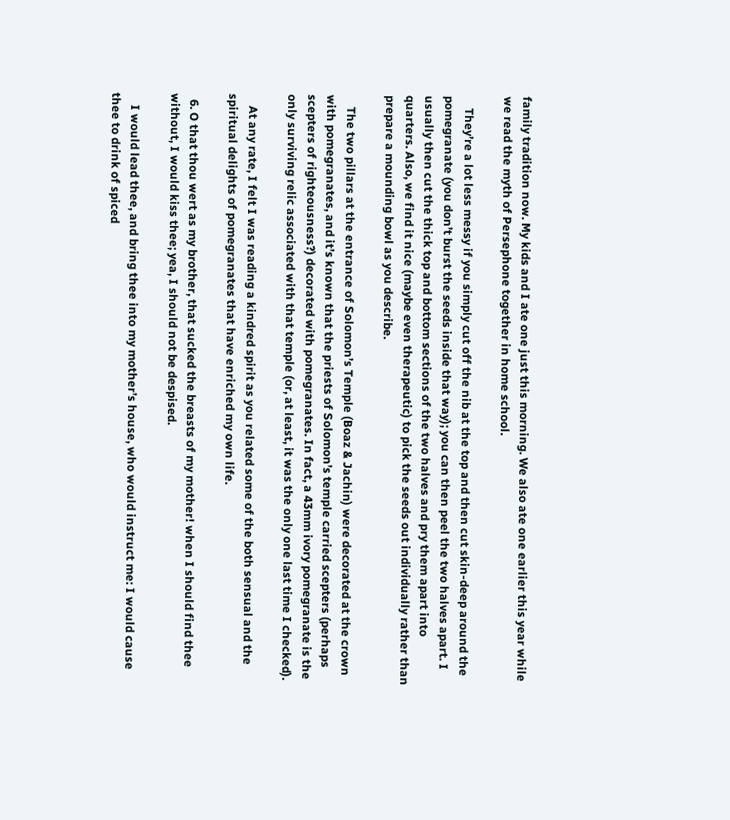family tradition now. My kids and I ate one just this morning. We also ate one earlier this year while we read the myth of Persephone together in home school.

    They’re a lot less messy if you simply cut off the nib at the top and then cut skin-deep around the pomegranate (you don’t burst the seeds inside that way); you can then peel the two halves apart. I usually then cut the thick top and bottom sections of the two halves and pry them apart into quarters. Also, we find it nice (maybe even therapeutic) to pick the seeds out individually rather than prepare a mounding bowl as you describe.

    The two pillars at the entrance of Solomon’s Temple (Boaz & Jachin) were decorated at the crown with pomegranates, and it’s known that the priests of Solomon’s temple carried scepters (perhaps scepters of righteousness?) decorated with pomegranates. In fact, a 43mm ivory pomegranate is the only surviving relic associated with that temple (or, at least, it was the only one last time I checked).

    At any rate, I felt I was reading a kindred spirit as you related some of the both sensual and the spiritual delights of pomegranates that have enriched my own life.

  6. O that thou wert as my brother, that sucked the breasts of my mother! when I should find thee without, I would kiss thee; yea, I should not be despised.

    I would lead thee, and bring thee into my mother’s house, who would instruct me: I would cause thee to drink of spiced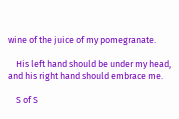wine of the juice of my pomegranate.

    His left hand should be under my head, and his right hand should embrace me.

    S of S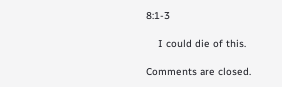8:1-3

    I could die of this.

Comments are closed.